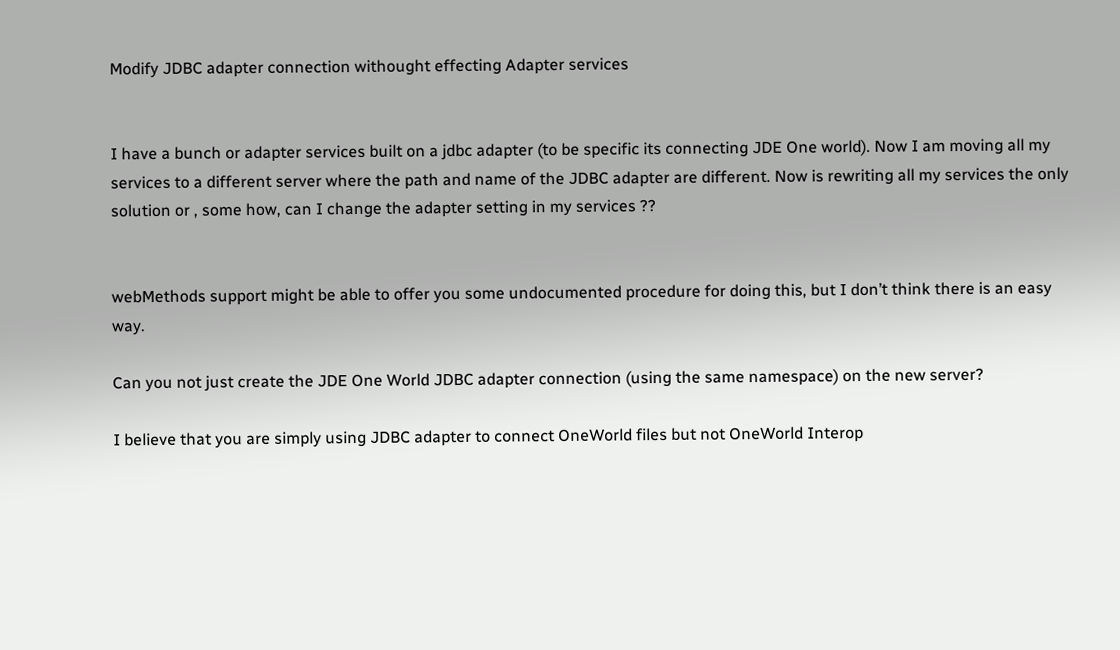Modify JDBC adapter connection withought effecting Adapter services


I have a bunch or adapter services built on a jdbc adapter (to be specific its connecting JDE One world). Now I am moving all my services to a different server where the path and name of the JDBC adapter are different. Now is rewriting all my services the only solution or , some how, can I change the adapter setting in my services ??


webMethods support might be able to offer you some undocumented procedure for doing this, but I don’t think there is an easy way.

Can you not just create the JDE One World JDBC adapter connection (using the same namespace) on the new server?

I believe that you are simply using JDBC adapter to connect OneWorld files but not OneWorld Interop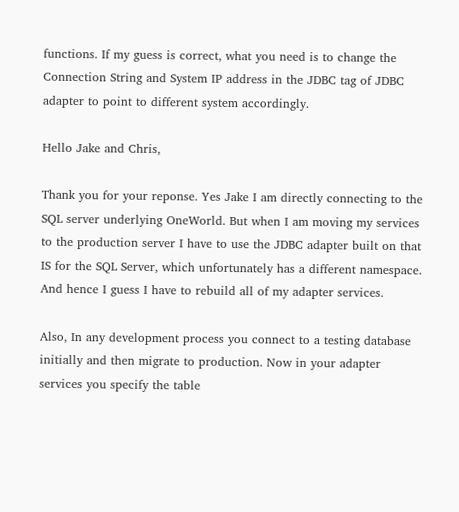functions. If my guess is correct, what you need is to change the Connection String and System IP address in the JDBC tag of JDBC adapter to point to different system accordingly.

Hello Jake and Chris,

Thank you for your reponse. Yes Jake I am directly connecting to the SQL server underlying OneWorld. But when I am moving my services to the production server I have to use the JDBC adapter built on that IS for the SQL Server, which unfortunately has a different namespace. And hence I guess I have to rebuild all of my adapter services.

Also, In any development process you connect to a testing database initially and then migrate to production. Now in your adapter services you specify the table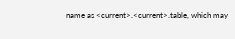name as <current>.<current>.table, which may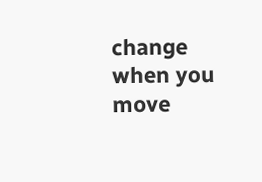change when you move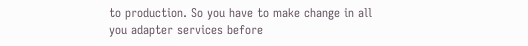to production. So you have to make change in all you adapter services before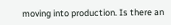moving into production. Is there an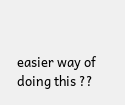easier way of doing this ??